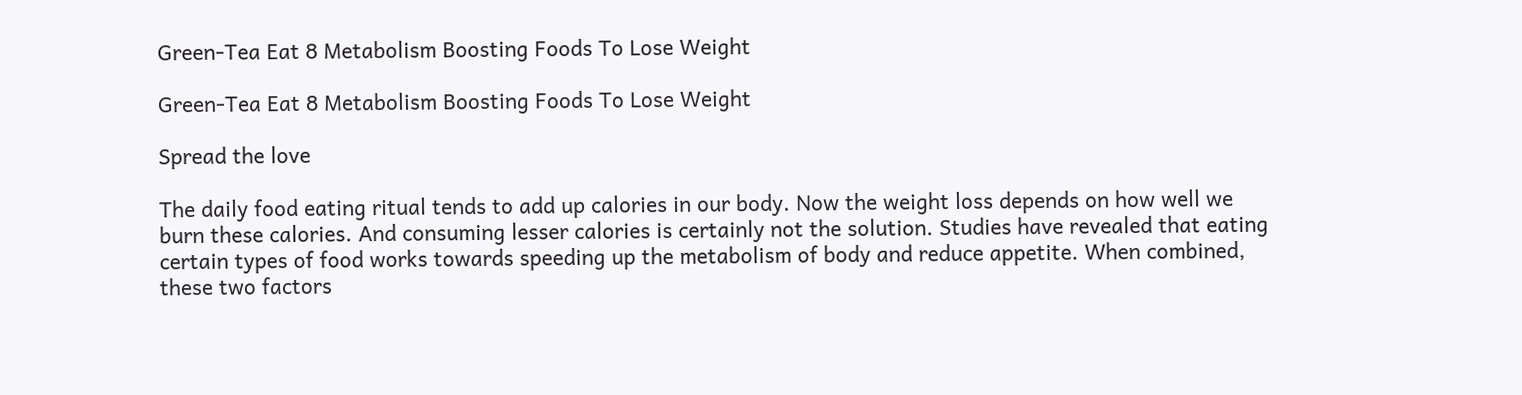Green-Tea Eat 8 Metabolism Boosting Foods To Lose Weight

Green-Tea Eat 8 Metabolism Boosting Foods To Lose Weight

Spread the love

The daily food eating ritual tends to add up calories in our body. Now the weight loss depends on how well we burn these calories. And consuming lesser calories is certainly not the solution. Studies have revealed that eating certain types of food works towards speeding up the metabolism of body and reduce appetite. When combined, these two factors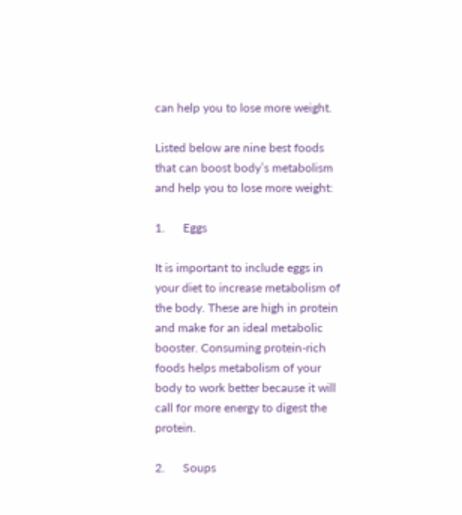can help you to lose more weight.

Listed below are nine best foods that can boost body’s metabolism and help you to lose more weight:

1.      Eggs

It is important to include eggs in your diet to increase metabolism of the body. These are high in protein and make for an ideal metabolic booster. Consuming protein-rich foods helps metabolism of your body to work better because it will call for more energy to digest the protein.

2.      Soups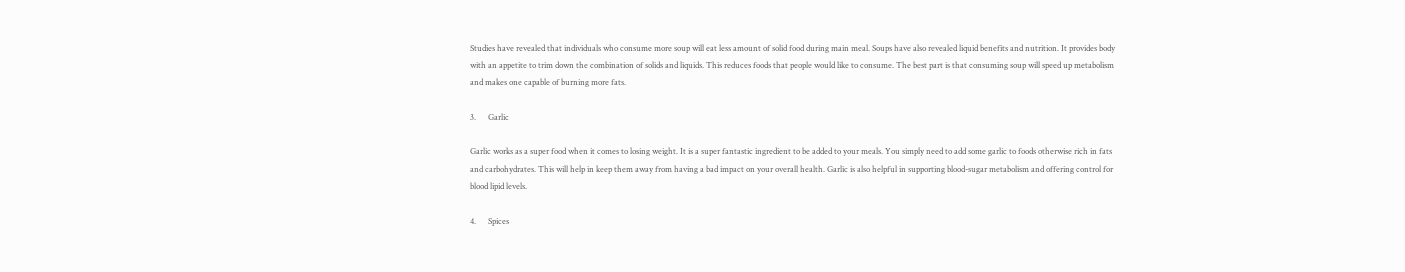Studies have revealed that individuals who consume more soup will eat less amount of solid food during main meal. Soups have also revealed liquid benefits and nutrition. It provides body with an appetite to trim down the combination of solids and liquids. This reduces foods that people would like to consume. The best part is that consuming soup will speed up metabolism and makes one capable of burning more fats.

3.      Garlic

Garlic works as a super food when it comes to losing weight. It is a super fantastic ingredient to be added to your meals. You simply need to add some garlic to foods otherwise rich in fats and carbohydrates. This will help in keep them away from having a bad impact on your overall health. Garlic is also helpful in supporting blood-sugar metabolism and offering control for blood lipid levels.

4.      Spices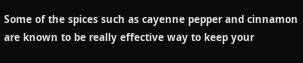Some of the spices such as cayenne pepper and cinnamon are known to be really effective way to keep your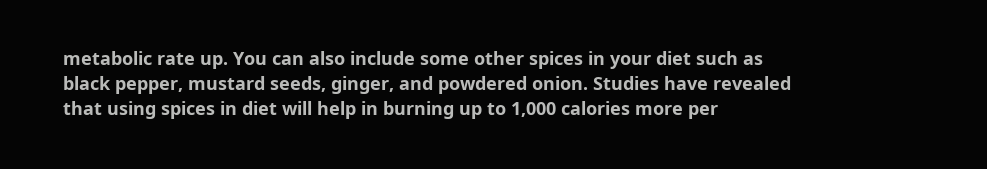metabolic rate up. You can also include some other spices in your diet such as black pepper, mustard seeds, ginger, and powdered onion. Studies have revealed that using spices in diet will help in burning up to 1,000 calories more per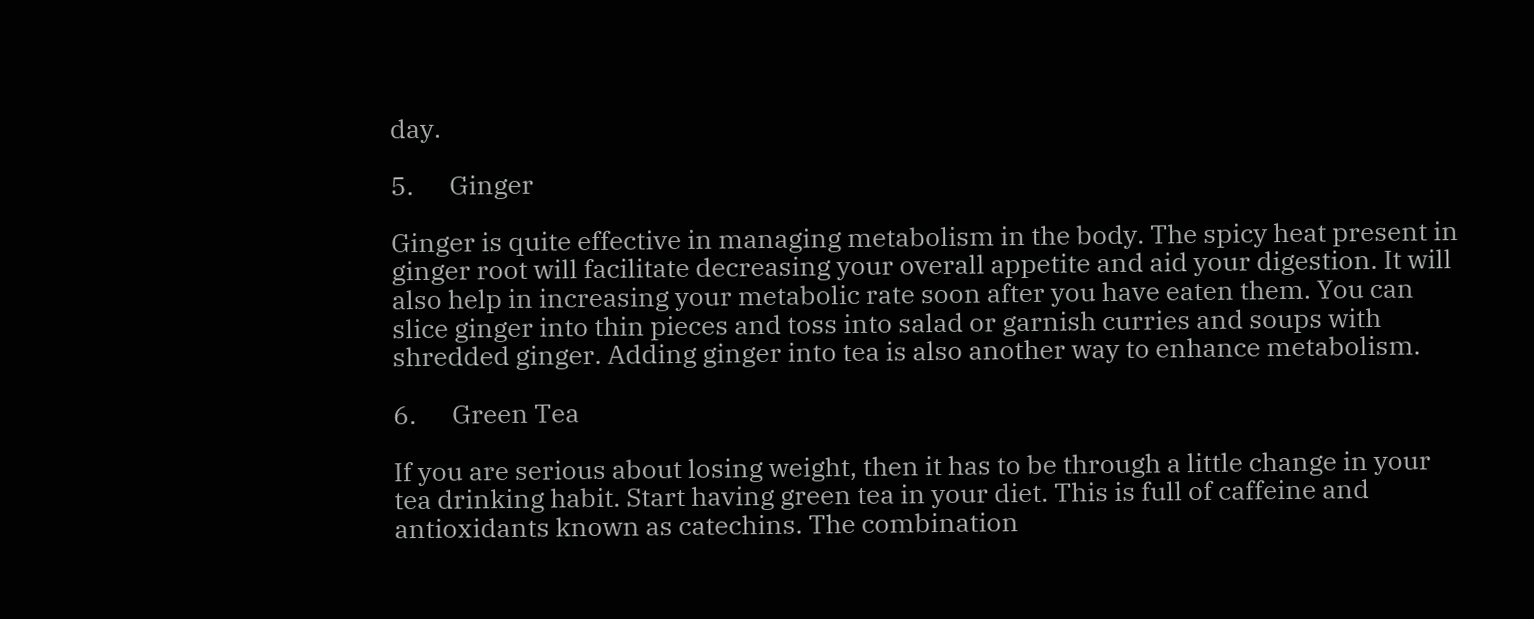day.

5.      Ginger

Ginger is quite effective in managing metabolism in the body. The spicy heat present in ginger root will facilitate decreasing your overall appetite and aid your digestion. It will also help in increasing your metabolic rate soon after you have eaten them. You can slice ginger into thin pieces and toss into salad or garnish curries and soups with shredded ginger. Adding ginger into tea is also another way to enhance metabolism.

6.      Green Tea

If you are serious about losing weight, then it has to be through a little change in your tea drinking habit. Start having green tea in your diet. This is full of caffeine and antioxidants known as catechins. The combination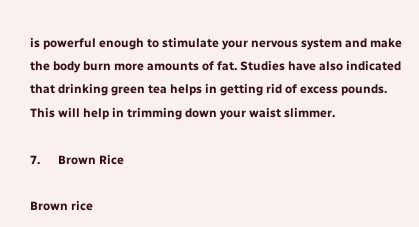is powerful enough to stimulate your nervous system and make the body burn more amounts of fat. Studies have also indicated that drinking green tea helps in getting rid of excess pounds. This will help in trimming down your waist slimmer.

7.      Brown Rice

Brown rice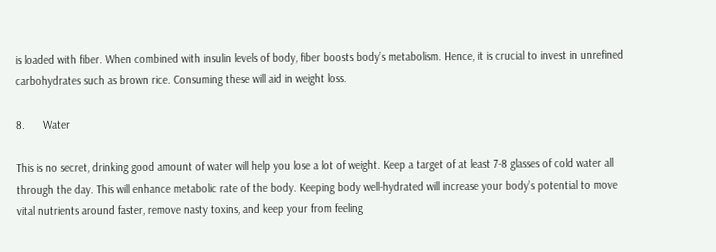is loaded with fiber. When combined with insulin levels of body, fiber boosts body’s metabolism. Hence, it is crucial to invest in unrefined carbohydrates such as brown rice. Consuming these will aid in weight loss.

8.      Water

This is no secret, drinking good amount of water will help you lose a lot of weight. Keep a target of at least 7-8 glasses of cold water all through the day. This will enhance metabolic rate of the body. Keeping body well-hydrated will increase your body’s potential to move vital nutrients around faster, remove nasty toxins, and keep your from feeling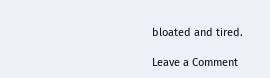bloated and tired.

Leave a Comment